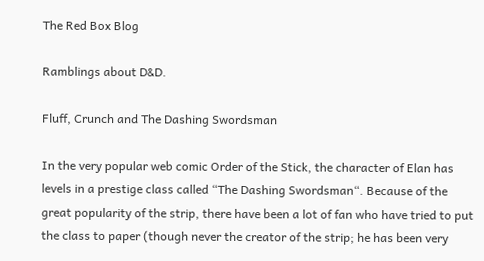The Red Box Blog

Ramblings about D&D.

Fluff, Crunch and The Dashing Swordsman

In the very popular web comic Order of the Stick, the character of Elan has levels in a prestige class called “The Dashing Swordsman“. Because of the great popularity of the strip, there have been a lot of fan who have tried to put the class to paper (though never the creator of the strip; he has been very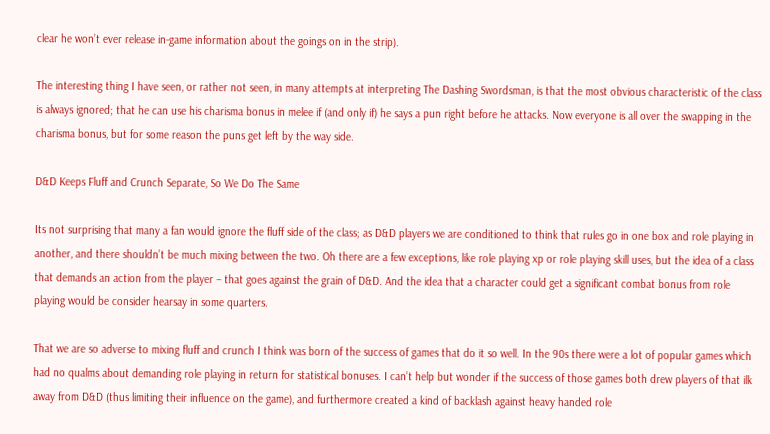clear he won’t ever release in-game information about the goings on in the strip).

The interesting thing I have seen, or rather not seen, in many attempts at interpreting The Dashing Swordsman, is that the most obvious characteristic of the class is always ignored; that he can use his charisma bonus in melee if (and only if) he says a pun right before he attacks. Now everyone is all over the swapping in the charisma bonus, but for some reason the puns get left by the way side.

D&D Keeps Fluff and Crunch Separate, So We Do The Same

Its not surprising that many a fan would ignore the fluff side of the class; as D&D players we are conditioned to think that rules go in one box and role playing in another, and there shouldn’t be much mixing between the two. Oh there are a few exceptions, like role playing xp or role playing skill uses, but the idea of a class that demands an action from the player – that goes against the grain of D&D. And the idea that a character could get a significant combat bonus from role playing would be consider hearsay in some quarters.

That we are so adverse to mixing fluff and crunch I think was born of the success of games that do it so well. In the 90s there were a lot of popular games which had no qualms about demanding role playing in return for statistical bonuses. I can’t help but wonder if the success of those games both drew players of that ilk away from D&D (thus limiting their influence on the game), and furthermore created a kind of backlash against heavy handed role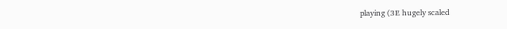playing (3E hugely scaled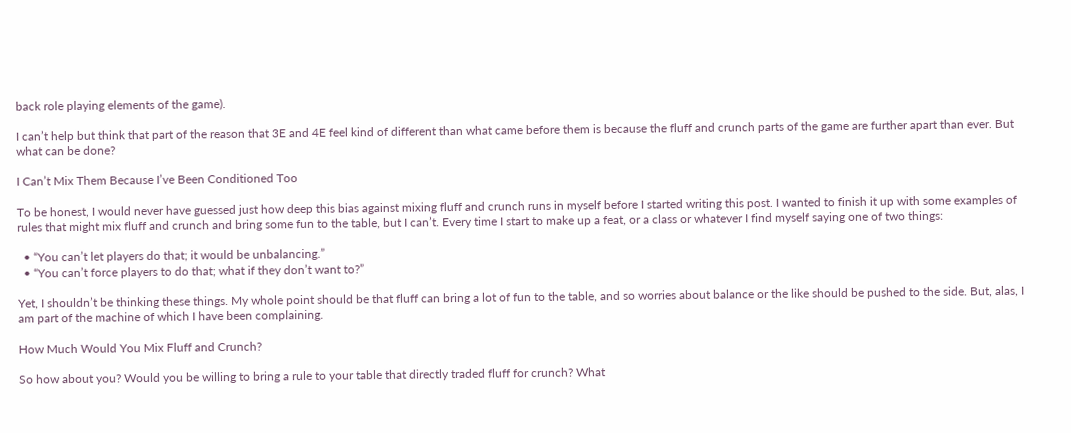back role playing elements of the game).

I can’t help but think that part of the reason that 3E and 4E feel kind of different than what came before them is because the fluff and crunch parts of the game are further apart than ever. But what can be done?

I Can’t Mix Them Because I’ve Been Conditioned Too

To be honest, I would never have guessed just how deep this bias against mixing fluff and crunch runs in myself before I started writing this post. I wanted to finish it up with some examples of rules that might mix fluff and crunch and bring some fun to the table, but I can’t. Every time I start to make up a feat, or a class or whatever I find myself saying one of two things:

  • “You can’t let players do that; it would be unbalancing.”
  • “You can’t force players to do that; what if they don’t want to?”

Yet, I shouldn’t be thinking these things. My whole point should be that fluff can bring a lot of fun to the table, and so worries about balance or the like should be pushed to the side. But, alas, I am part of the machine of which I have been complaining.

How Much Would You Mix Fluff and Crunch?

So how about you? Would you be willing to bring a rule to your table that directly traded fluff for crunch? What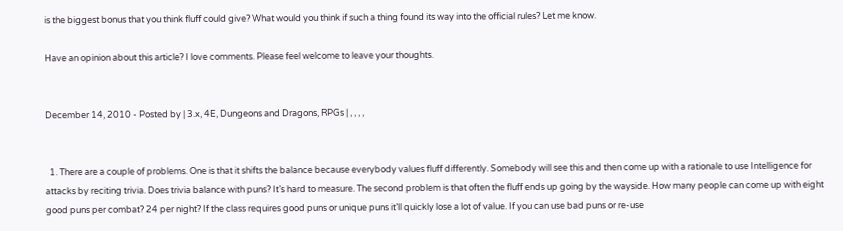is the biggest bonus that you think fluff could give? What would you think if such a thing found its way into the official rules? Let me know.

Have an opinion about this article? I love comments. Please feel welcome to leave your thoughts.


December 14, 2010 - Posted by | 3.x, 4E, Dungeons and Dragons, RPGs | , , , ,


  1. There are a couple of problems. One is that it shifts the balance because everybody values fluff differently. Somebody will see this and then come up with a rationale to use Intelligence for attacks by reciting trivia. Does trivia balance with puns? It’s hard to measure. The second problem is that often the fluff ends up going by the wayside. How many people can come up with eight good puns per combat? 24 per night? If the class requires good puns or unique puns it’ll quickly lose a lot of value. If you can use bad puns or re-use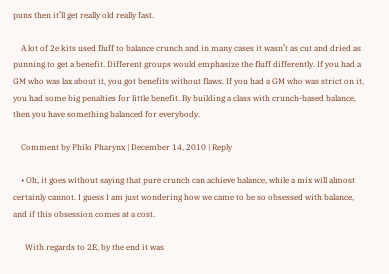puns then it’ll get really old really fast.

    A lot of 2e kits used fluff to balance crunch and in many cases it wasn’t as cut and dried as punning to get a benefit. Different groups would emphasize the fluff differently. If you had a GM who was lax about it, you got benefits without flaws. If you had a GM who was strict on it, you had some big penalties for little benefit. By building a class with crunch-based balance, then you have something balanced for everybody.

    Comment by Philo Pharynx | December 14, 2010 | Reply

    • Oh, it goes without saying that pure crunch can achieve balance, while a mix will almost certainly cannot. I guess I am just wondering how we came to be so obsessed with balance, and if this obsession comes at a cost.

      With regards to 2E, by the end it was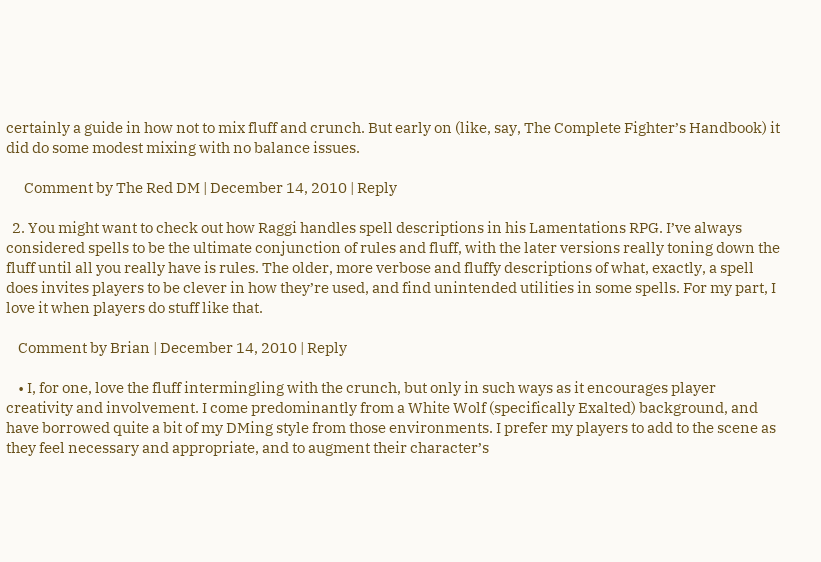certainly a guide in how not to mix fluff and crunch. But early on (like, say, The Complete Fighter’s Handbook) it did do some modest mixing with no balance issues.

      Comment by The Red DM | December 14, 2010 | Reply

  2. You might want to check out how Raggi handles spell descriptions in his Lamentations RPG. I’ve always considered spells to be the ultimate conjunction of rules and fluff, with the later versions really toning down the fluff until all you really have is rules. The older, more verbose and fluffy descriptions of what, exactly, a spell does invites players to be clever in how they’re used, and find unintended utilities in some spells. For my part, I love it when players do stuff like that.

    Comment by Brian | December 14, 2010 | Reply

    • I, for one, love the fluff intermingling with the crunch, but only in such ways as it encourages player creativity and involvement. I come predominantly from a White Wolf (specifically Exalted) background, and have borrowed quite a bit of my DMing style from those environments. I prefer my players to add to the scene as they feel necessary and appropriate, and to augment their character’s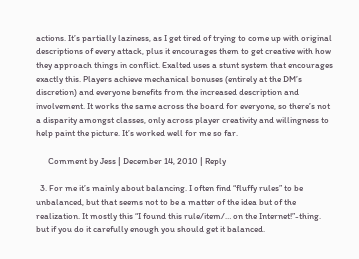actions. It’s partially laziness, as I get tired of trying to come up with original descriptions of every attack, plus it encourages them to get creative with how they approach things in conflict. Exalted uses a stunt system that encourages exactly this. Players achieve mechanical bonuses (entirely at the DM’s discretion) and everyone benefits from the increased description and involvement. It works the same across the board for everyone, so there’s not a disparity amongst classes, only across player creativity and willingness to help paint the picture. It’s worked well for me so far.

      Comment by Jess | December 14, 2010 | Reply

  3. For me it’s mainly about balancing. I often find “fluffy rules” to be unbalanced, but that seems not to be a matter of the idea but of the realization. It mostly this “I found this rule/item/… on the Internet!”-thing. but if you do it carefully enough you should get it balanced.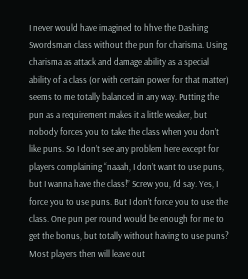I never would have imagined to hhve the Dashing Swordsman class without the pun for charisma. Using charisma as attack and damage ability as a special ability of a class (or with certain power for that matter) seems to me totally balanced in any way. Putting the pun as a requirement makes it a little weaker, but nobody forces you to take the class when you don’t like puns. So I don’t see any problem here except for players complaining “naaah, I don’t want to use puns, but I wanna have the class!” Screw you, I’d say. Yes, I force you to use puns. But I don’t force you to use the class. One pun per round would be enough for me to get the bonus, but totally without having to use puns? Most players then will leave out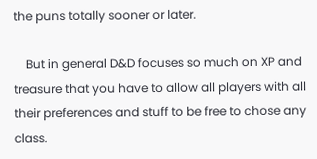the puns totally sooner or later.

    But in general D&D focuses so much on XP and treasure that you have to allow all players with all their preferences and stuff to be free to chose any class.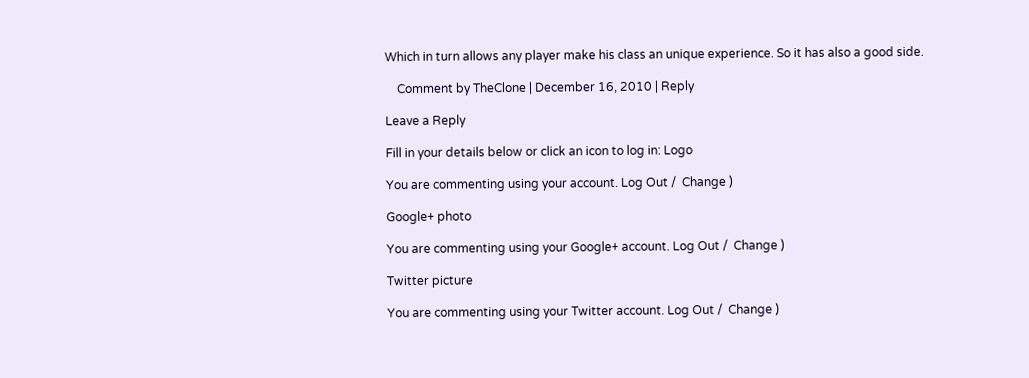Which in turn allows any player make his class an unique experience. So it has also a good side.

    Comment by TheClone | December 16, 2010 | Reply

Leave a Reply

Fill in your details below or click an icon to log in: Logo

You are commenting using your account. Log Out /  Change )

Google+ photo

You are commenting using your Google+ account. Log Out /  Change )

Twitter picture

You are commenting using your Twitter account. Log Out /  Change )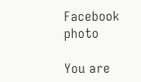Facebook photo

You are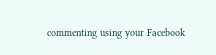commenting using your Facebook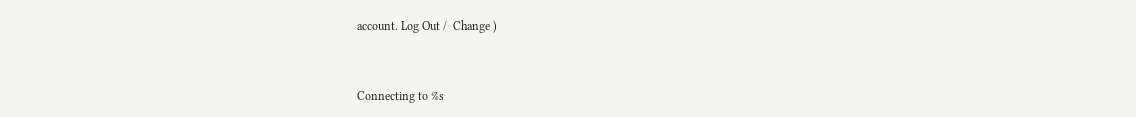account. Log Out /  Change )


Connecting to %s